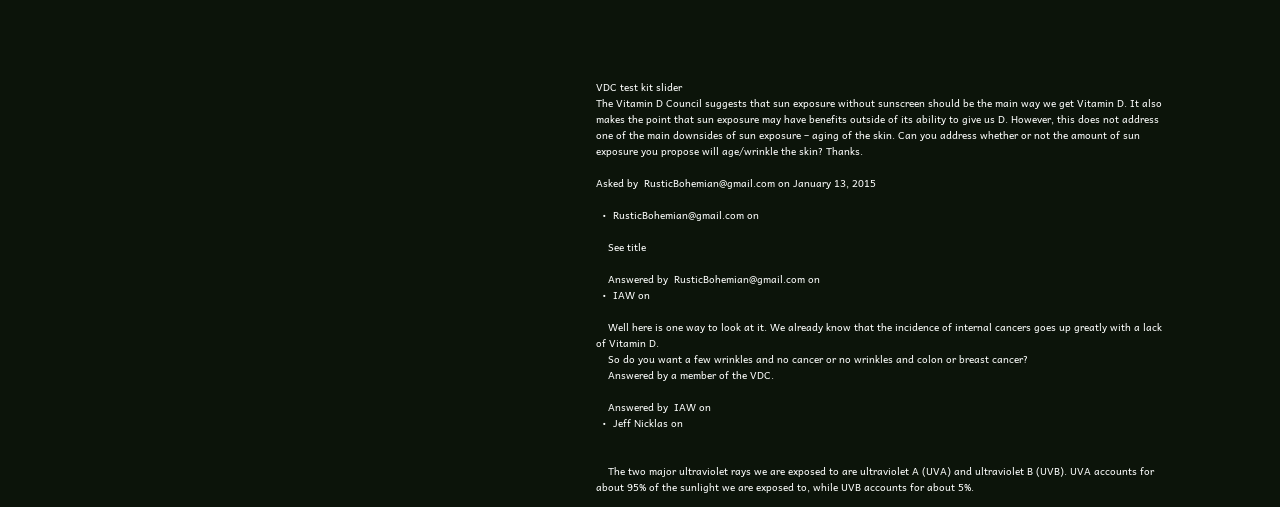VDC test kit slider
The Vitamin D Council suggests that sun exposure without sunscreen should be the main way we get Vitamin D. It also makes the point that sun exposure may have benefits outside of its ability to give us D. However, this does not address one of the main downsides of sun exposure – aging of the skin. Can you address whether or not the amount of sun exposure you propose will age/wrinkle the skin? Thanks.

Asked by  RusticBohemian@gmail.com on January 13, 2015

  •  RusticBohemian@gmail.com on

    See title

    Answered by  RusticBohemian@gmail.com on
  •  IAW on

    Well here is one way to look at it. We already know that the incidence of internal cancers goes up greatly with a lack of Vitamin D.
    So do you want a few wrinkles and no cancer or no wrinkles and colon or breast cancer?
    Answered by a member of the VDC.

    Answered by  IAW on
  •  Jeff Nicklas on


    The two major ultraviolet rays we are exposed to are ultraviolet A (UVA) and ultraviolet B (UVB). UVA accounts for about 95% of the sunlight we are exposed to, while UVB accounts for about 5%.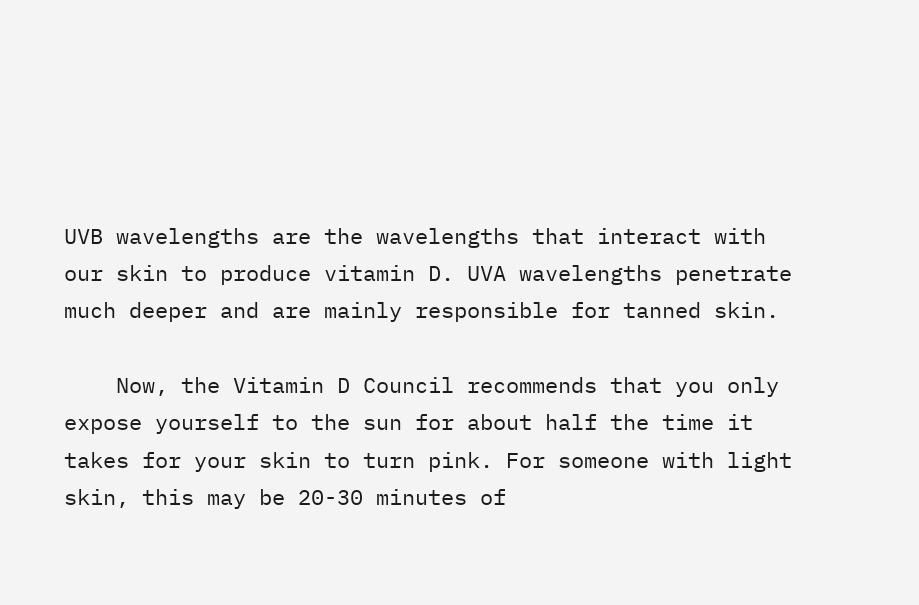UVB wavelengths are the wavelengths that interact with our skin to produce vitamin D. UVA wavelengths penetrate much deeper and are mainly responsible for tanned skin.

    Now, the Vitamin D Council recommends that you only expose yourself to the sun for about half the time it takes for your skin to turn pink. For someone with light skin, this may be 20-30 minutes of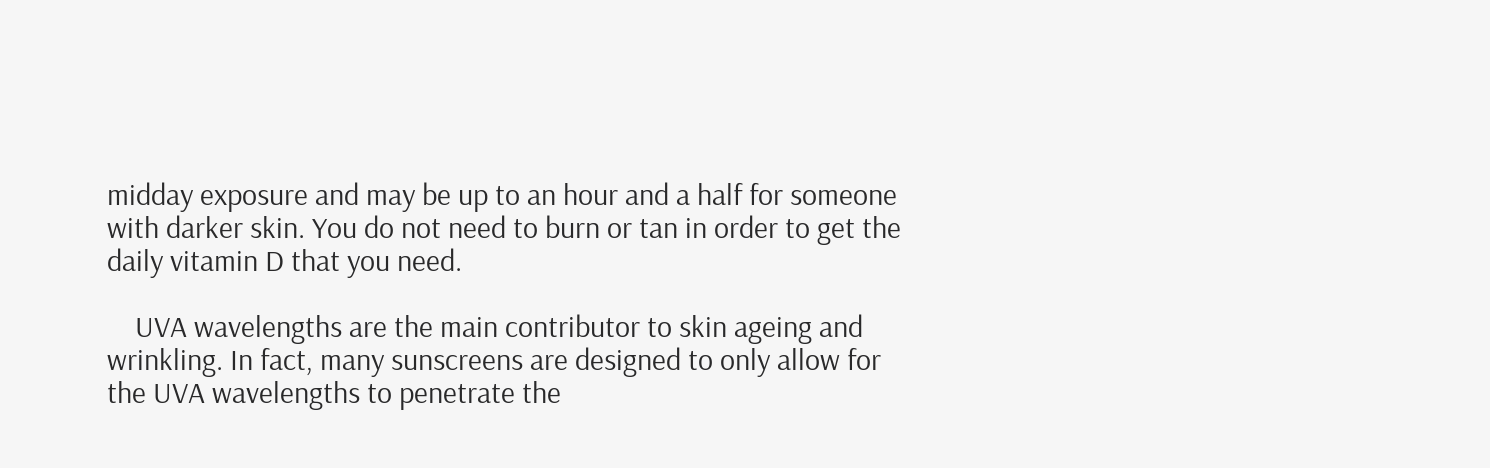midday exposure and may be up to an hour and a half for someone with darker skin. You do not need to burn or tan in order to get the daily vitamin D that you need.

    UVA wavelengths are the main contributor to skin ageing and wrinkling. In fact, many sunscreens are designed to only allow for the UVA wavelengths to penetrate the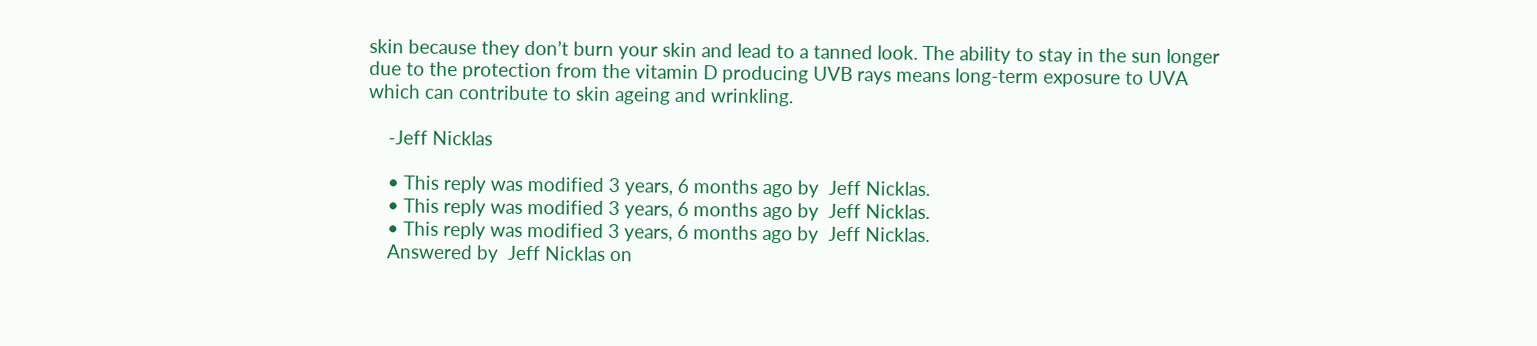skin because they don’t burn your skin and lead to a tanned look. The ability to stay in the sun longer due to the protection from the vitamin D producing UVB rays means long-term exposure to UVA which can contribute to skin ageing and wrinkling.

    -Jeff Nicklas

    • This reply was modified 3 years, 6 months ago by  Jeff Nicklas.
    • This reply was modified 3 years, 6 months ago by  Jeff Nicklas.
    • This reply was modified 3 years, 6 months ago by  Jeff Nicklas.
    Answered by  Jeff Nicklas on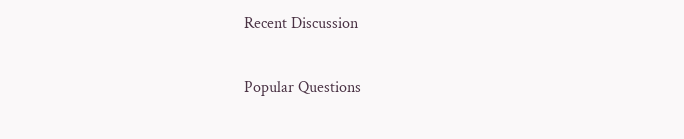Recent Discussion

Popular Questions